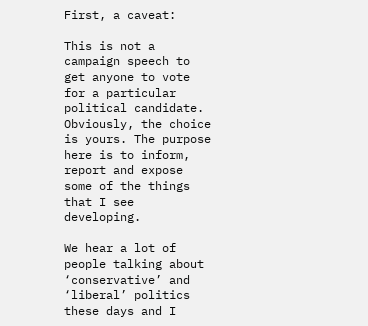First, a caveat:

This is not a campaign speech to get anyone to vote for a particular political candidate. Obviously, the choice is yours. The purpose here is to inform, report and expose some of the things that I see developing.

We hear a lot of people talking about ‘conservative’ and ‘liberal’ politics these days and I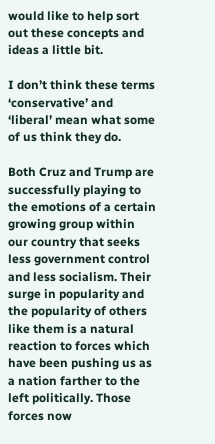would like to help sort out these concepts and ideas a little bit.

I don’t think these terms ‘conservative’ and ‘liberal’ mean what some of us think they do.

Both Cruz and Trump are successfully playing to the emotions of a certain growing group within our country that seeks less government control and less socialism. Their surge in popularity and the popularity of others like them is a natural reaction to forces which have been pushing us as a nation farther to the left politically. Those forces now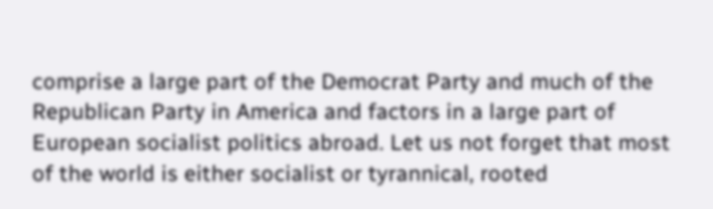comprise a large part of the Democrat Party and much of the Republican Party in America and factors in a large part of European socialist politics abroad. Let us not forget that most of the world is either socialist or tyrannical, rooted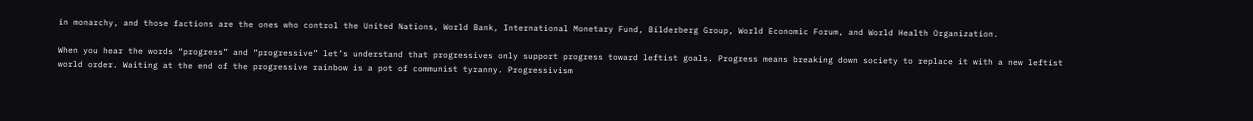in monarchy, and those factions are the ones who control the United Nations, World Bank, International Monetary Fund, Bilderberg Group, World Economic Forum, and World Health Organization.

When you hear the words “progress” and “progressive” let’s understand that progressives only support progress toward leftist goals. Progress means breaking down society to replace it with a new leftist world order. Waiting at the end of the progressive rainbow is a pot of communist tyranny. Progressivism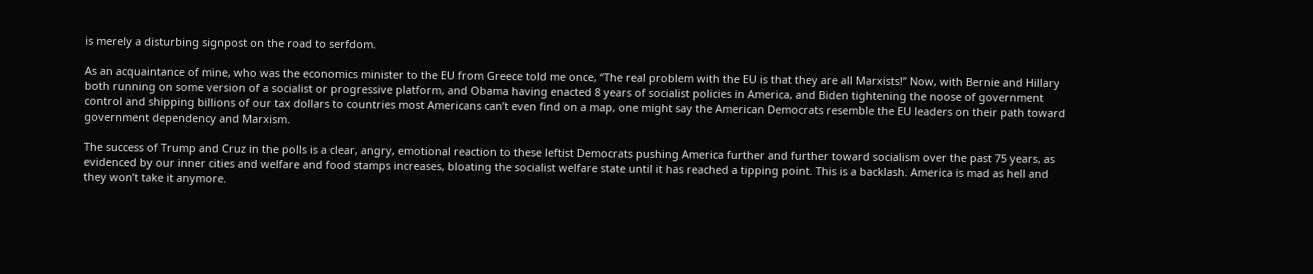is merely a disturbing signpost on the road to serfdom.

As an acquaintance of mine, who was the economics minister to the EU from Greece told me once, “The real problem with the EU is that they are all Marxists!” Now, with Bernie and Hillary both running on some version of a socialist or progressive platform, and Obama having enacted 8 years of socialist policies in America, and Biden tightening the noose of government control and shipping billions of our tax dollars to countries most Americans can’t even find on a map, one might say the American Democrats resemble the EU leaders on their path toward government dependency and Marxism.

The success of Trump and Cruz in the polls is a clear, angry, emotional reaction to these leftist Democrats pushing America further and further toward socialism over the past 75 years, as evidenced by our inner cities and welfare and food stamps increases, bloating the socialist welfare state until it has reached a tipping point. This is a backlash. America is mad as hell and they won’t take it anymore.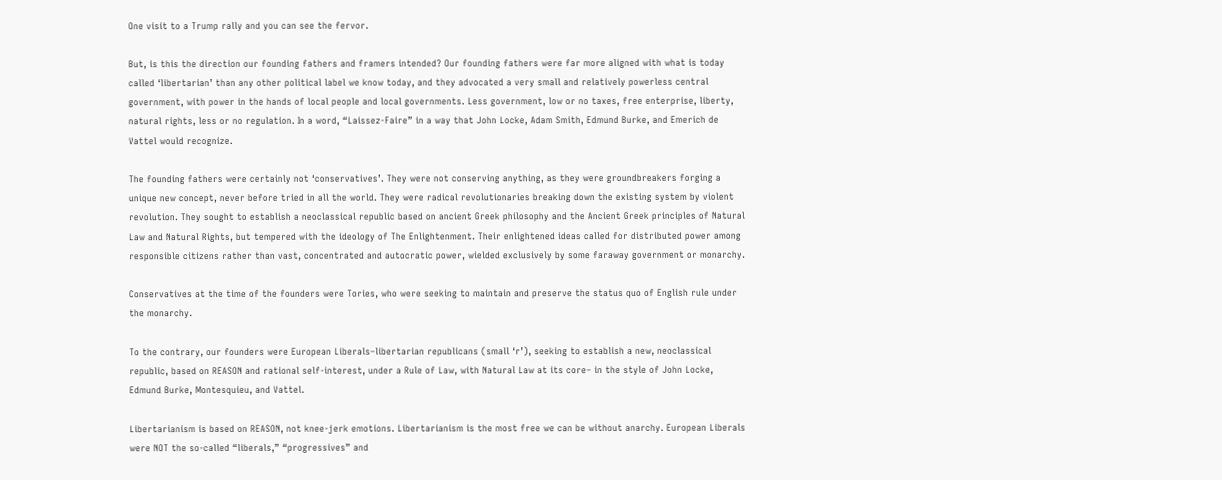One visit to a Trump rally and you can see the fervor.

But, is this the direction our founding fathers and framers intended? Our founding fathers were far more aligned with what is today called ‘libertarian’ than any other political label we know today, and they advocated a very small and relatively powerless central government, with power in the hands of local people and local governments. Less government, low or no taxes, free enterprise, liberty, natural rights, less or no regulation. In a word, “Laissez-Faire” in a way that John Locke, Adam Smith, Edmund Burke, and Emerich de Vattel would recognize.

The founding fathers were certainly not ‘conservatives’. They were not conserving anything, as they were groundbreakers forging a unique new concept, never before tried in all the world. They were radical revolutionaries breaking down the existing system by violent revolution. They sought to establish a neoclassical republic based on ancient Greek philosophy and the Ancient Greek principles of Natural Law and Natural Rights, but tempered with the ideology of The Enlightenment. Their enlightened ideas called for distributed power among responsible citizens rather than vast, concentrated and autocratic power, wielded exclusively by some faraway government or monarchy.

Conservatives at the time of the founders were Tories, who were seeking to maintain and preserve the status quo of English rule under the monarchy.

To the contrary, our founders were European Liberals–libertarian republicans (small ‘r’), seeking to establish a new, neoclassical republic, based on REASON and rational self-interest, under a Rule of Law, with Natural Law at its core– in the style of John Locke, Edmund Burke, Montesquieu, and Vattel.

Libertarianism is based on REASON, not knee-jerk emotions. Libertarianism is the most free we can be without anarchy. European Liberals were NOT the so-called “liberals,” “progressives” and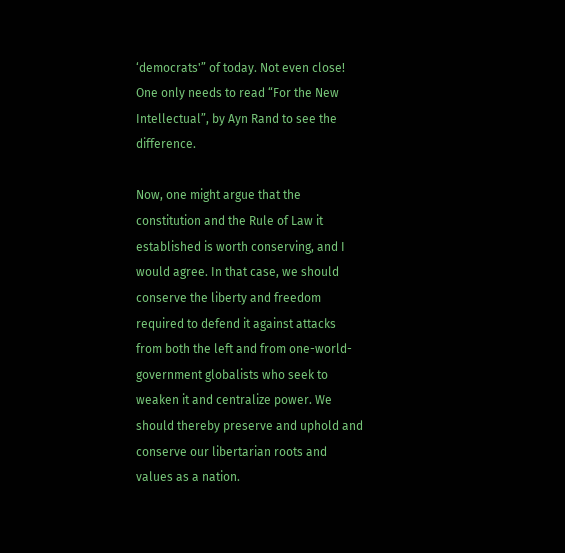‘democrats'” of today. Not even close! One only needs to read “For the New Intellectual”, by Ayn Rand to see the difference.

Now, one might argue that the constitution and the Rule of Law it established is worth conserving, and I would agree. In that case, we should conserve the liberty and freedom required to defend it against attacks from both the left and from one-world-government globalists who seek to weaken it and centralize power. We should thereby preserve and uphold and conserve our libertarian roots and values as a nation.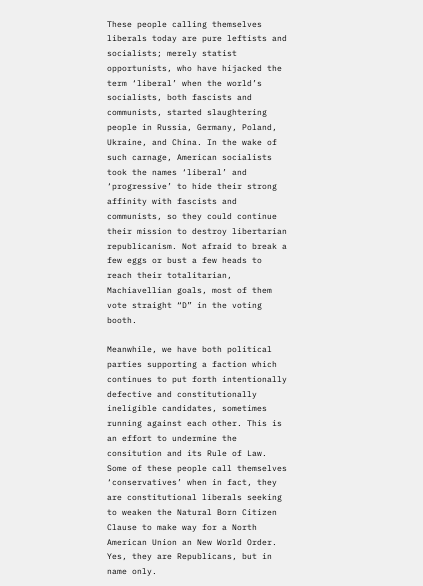These people calling themselves liberals today are pure leftists and socialists; merely statist opportunists, who have hijacked the term ‘liberal’ when the world’s socialists, both fascists and communists, started slaughtering people in Russia, Germany, Poland, Ukraine, and China. In the wake of such carnage, American socialists took the names ‘liberal’ and ‘progressive’ to hide their strong affinity with fascists and communists, so they could continue their mission to destroy libertarian republicanism. Not afraid to break a few eggs or bust a few heads to reach their totalitarian, Machiavellian goals, most of them vote straight “D” in the voting booth.

Meanwhile, we have both political parties supporting a faction which continues to put forth intentionally defective and constitutionally ineligible candidates, sometimes running against each other. This is an effort to undermine the consitution and its Rule of Law. Some of these people call themselves ‘conservatives’ when in fact, they are constitutional liberals seeking to weaken the Natural Born Citizen Clause to make way for a North American Union an New World Order. Yes, they are Republicans, but in name only.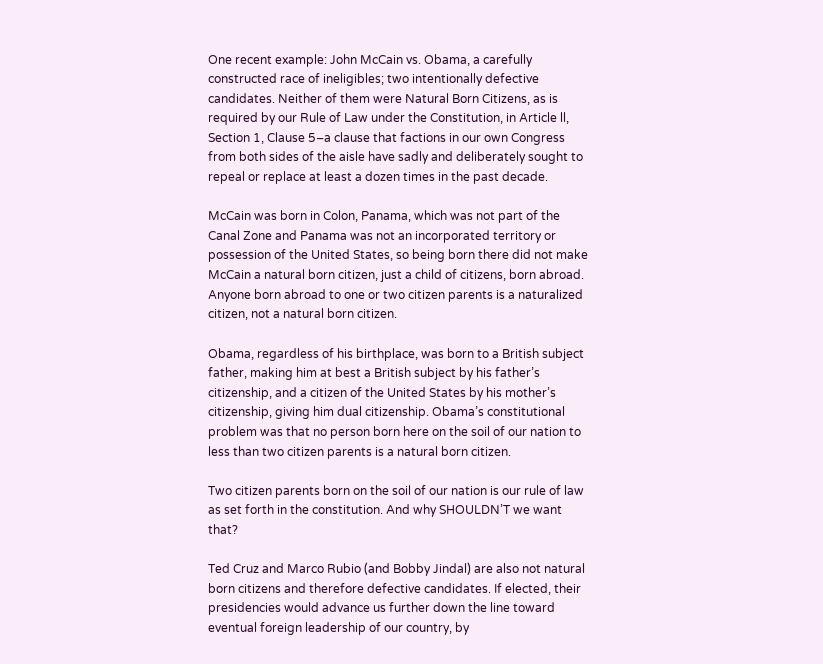One recent example: John McCain vs. Obama, a carefully constructed race of ineligibles; two intentionally defective candidates. Neither of them were Natural Born Citizens, as is required by our Rule of Law under the Constitution, in Article ll, Section 1, Clause 5–a clause that factions in our own Congress from both sides of the aisle have sadly and deliberately sought to repeal or replace at least a dozen times in the past decade.

McCain was born in Colon, Panama, which was not part of the Canal Zone and Panama was not an incorporated territory or possession of the United States, so being born there did not make McCain a natural born citizen, just a child of citizens, born abroad. Anyone born abroad to one or two citizen parents is a naturalized citizen, not a natural born citizen.

Obama, regardless of his birthplace, was born to a British subject father, making him at best a British subject by his father’s citizenship, and a citizen of the United States by his mother’s citizenship, giving him dual citizenship. Obama’s constitutional problem was that no person born here on the soil of our nation to less than two citizen parents is a natural born citizen.

Two citizen parents born on the soil of our nation is our rule of law as set forth in the constitution. And why SHOULDN’T we want that?

Ted Cruz and Marco Rubio (and Bobby Jindal) are also not natural born citizens and therefore defective candidates. If elected, their presidencies would advance us further down the line toward eventual foreign leadership of our country, by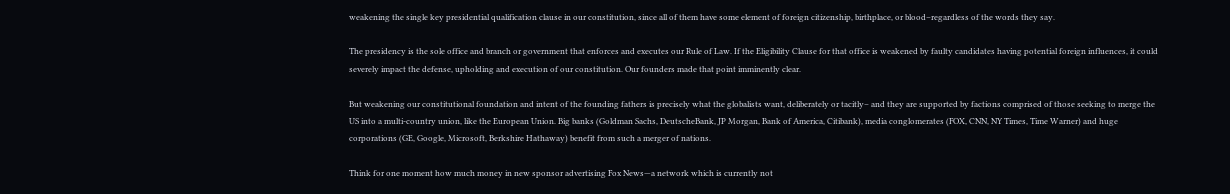weakening the single key presidential qualification clause in our constitution, since all of them have some element of foreign citizenship, birthplace, or blood–regardless of the words they say.

The presidency is the sole office and branch or government that enforces and executes our Rule of Law. If the Eligibility Clause for that office is weakened by faulty candidates having potential foreign influences, it could severely impact the defense, upholding and execution of our constitution. Our founders made that point imminently clear.

But weakening our constitutional foundation and intent of the founding fathers is precisely what the globalists want, deliberately or tacitly– and they are supported by factions comprised of those seeking to merge the US into a multi-country union, like the European Union. Big banks (Goldman Sachs, DeutscheBank, JP Morgan, Bank of America, Citibank), media conglomerates (FOX, CNN, NY Times, Time Warner) and huge corporations (GE, Google, Microsoft, Berkshire Hathaway) benefit from such a merger of nations.

Think for one moment how much money in new sponsor advertising Fox News—a network which is currently not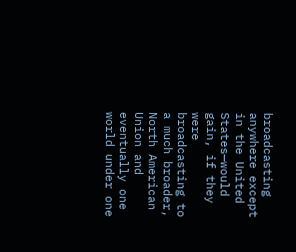broadcasting anywhere except in the United States—would gain, if they were broadcasting to a much broader, North American Union and eventually one world under one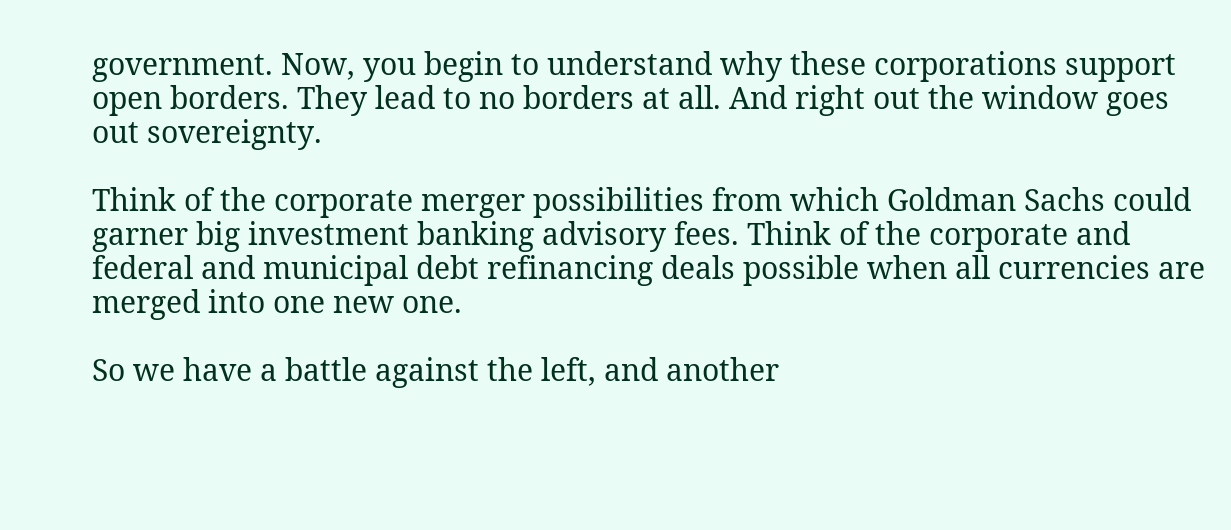government. Now, you begin to understand why these corporations support open borders. They lead to no borders at all. And right out the window goes out sovereignty.

Think of the corporate merger possibilities from which Goldman Sachs could garner big investment banking advisory fees. Think of the corporate and federal and municipal debt refinancing deals possible when all currencies are merged into one new one.

So we have a battle against the left, and another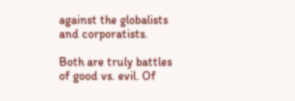against the globalists and corporatists.

Both are truly battles of good vs. evil. Of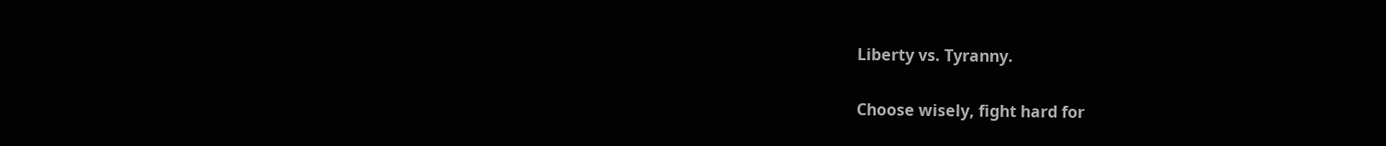Liberty vs. Tyranny.

Choose wisely, fight hard for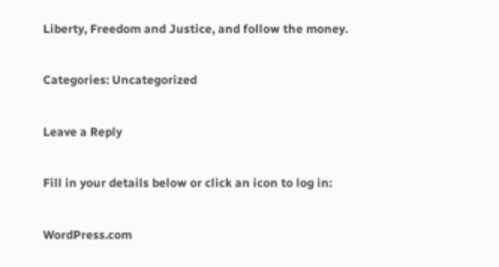Liberty, Freedom and Justice, and follow the money.

Categories: Uncategorized

Leave a Reply

Fill in your details below or click an icon to log in:

WordPress.com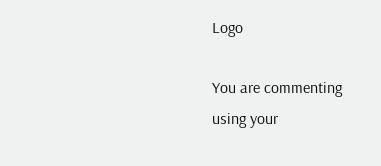Logo

You are commenting using your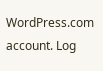WordPress.com account. Log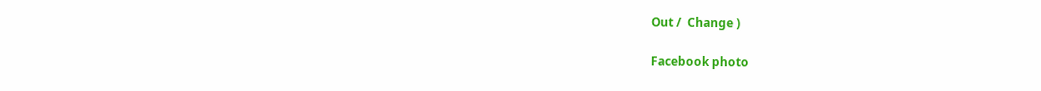Out /  Change )

Facebook photo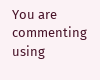You are commenting using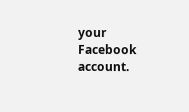your Facebook account.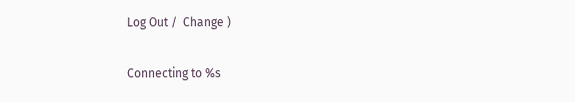Log Out /  Change )

Connecting to %s